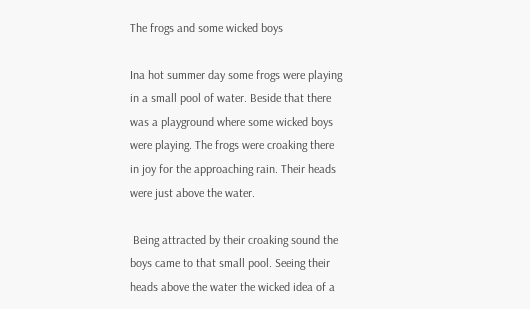The frogs and some wicked boys

Ina hot summer day some frogs were playing in a small pool of water. Beside that there was a playground where some wicked boys were playing. The frogs were croaking there in joy for the approaching rain. Their heads were just above the water.

 Being attracted by their croaking sound the boys came to that small pool. Seeing their heads above the water the wicked idea of a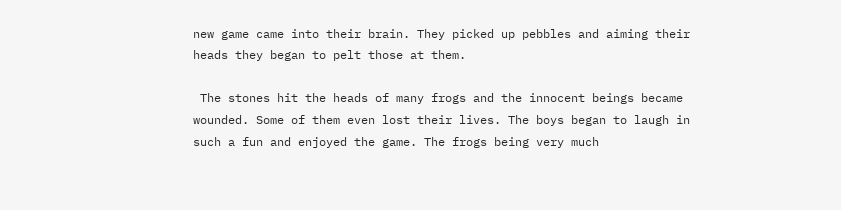new game came into their brain. They picked up pebbles and aiming their heads they began to pelt those at them.

 The stones hit the heads of many frogs and the innocent beings became wounded. Some of them even lost their lives. The boys began to laugh in such a fun and enjoyed the game. The frogs being very much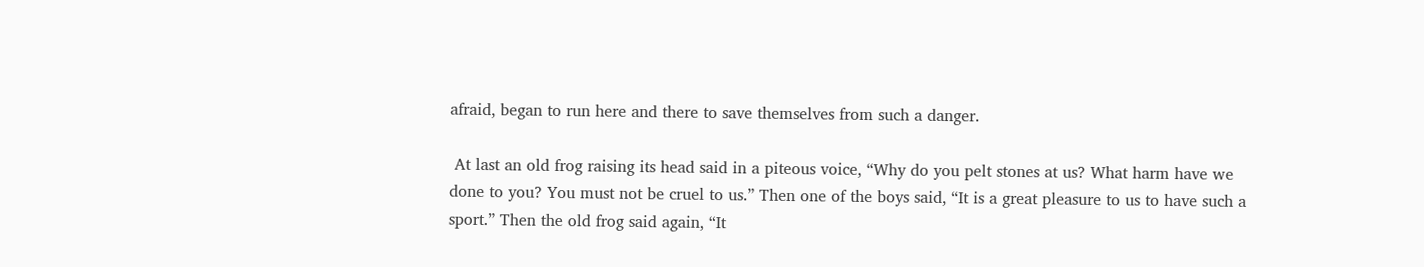afraid, began to run here and there to save themselves from such a danger.

 At last an old frog raising its head said in a piteous voice, “Why do you pelt stones at us? What harm have we done to you? You must not be cruel to us.” Then one of the boys said, “It is a great pleasure to us to have such a sport.” Then the old frog said again, “It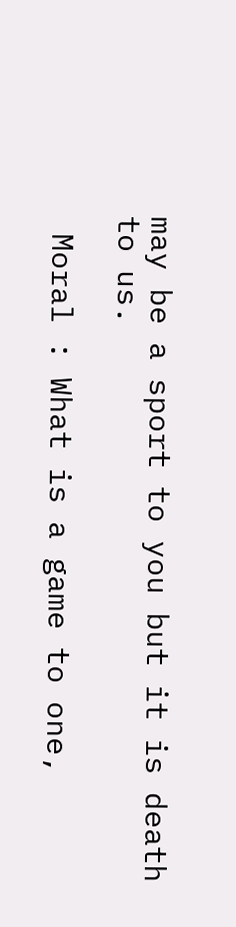may be a sport to you but it is death to us.

 Moral : What is a game to one,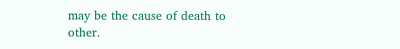may be the cause of death to other.